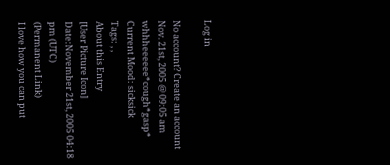Log in

No account? Create an account
Nov. 21st, 2005 @ 09:05 am whhheeeeee*cough*gasp*
Current Mood: sicksick
Tags: , ,
About this Entry
[User Picture Icon]
Date:November 21st, 2005 04:18 pm (UTC)
(Permanent Link)
I love how you can put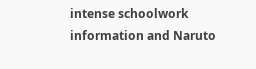intense schoolwork information and Naruto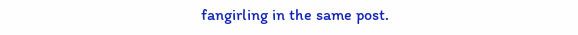fangirling in the same post.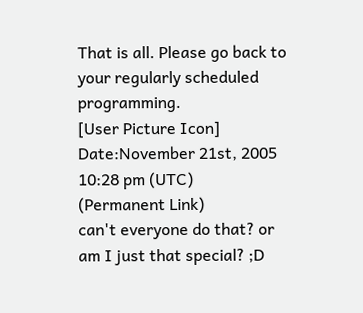That is all. Please go back to your regularly scheduled programming.
[User Picture Icon]
Date:November 21st, 2005 10:28 pm (UTC)
(Permanent Link)
can't everyone do that? or am I just that special? ;D